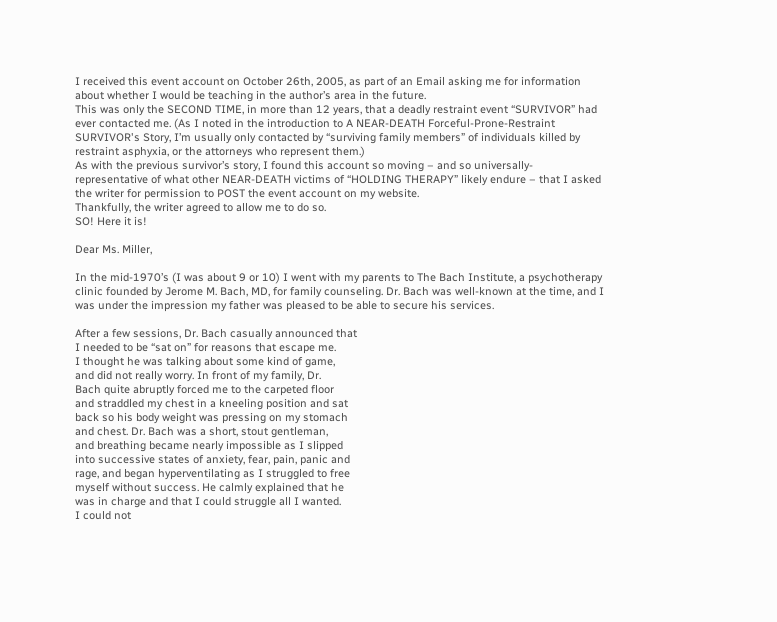I received this event account on October 26th, 2005, as part of an Email asking me for information about whether I would be teaching in the author’s area in the future.
This was only the SECOND TIME, in more than 12 years, that a deadly restraint event “SURVIVOR” had ever contacted me. (As I noted in the introduction to A NEAR-DEATH Forceful-Prone-Restraint SURVIVOR's Story, I’m usually only contacted by “surviving family members” of individuals killed by restraint asphyxia, or the attorneys who represent them.)
As with the previous survivor’s story, I found this account so moving – and so universally-representative of what other NEAR-DEATH victims of “HOLDING THERAPY” likely endure – that I asked the writer for permission to POST the event account on my website.
Thankfully, the writer agreed to allow me to do so.
SO! Here it is!

Dear Ms. Miller,

In the mid-1970’s (I was about 9 or 10) I went with my parents to The Bach Institute, a psychotherapy clinic founded by Jerome M. Bach, MD, for family counseling. Dr. Bach was well-known at the time, and I was under the impression my father was pleased to be able to secure his services.

After a few sessions, Dr. Bach casually announced that
I needed to be “sat on” for reasons that escape me.
I thought he was talking about some kind of game,
and did not really worry. In front of my family, Dr.
Bach quite abruptly forced me to the carpeted floor
and straddled my chest in a kneeling position and sat
back so his body weight was pressing on my stomach
and chest. Dr. Bach was a short, stout gentleman,
and breathing became nearly impossible as I slipped
into successive states of anxiety, fear, pain, panic and
rage, and began hyperventilating as I struggled to free
myself without success. He calmly explained that he
was in charge and that I could struggle all I wanted.
I could not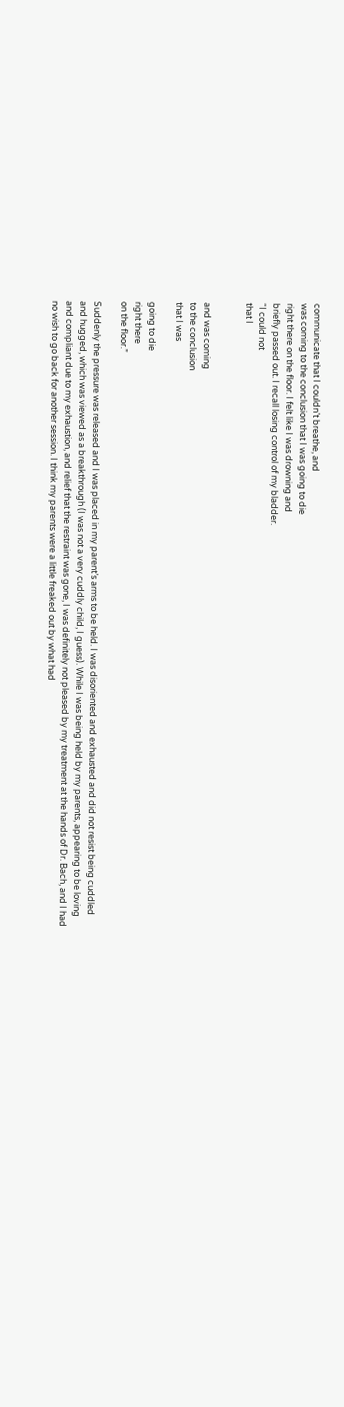communicate that I couldn’t breathe, and
was coming to the conclusion that I was going to die
right there on the floor. I felt like I was drowning and
briefly passed out. I recall losing control of my bladder.
“I could not
that I


and was coming
to the conclusion
that I was

going to die
right there
on the floor.”

Suddenly the pressure was released and I was placed in my parent’s arms to be held. I was disoriented and exhausted and did not resist being cuddled and hugged, which was viewed as a breakthrough (I was not a very cuddly child, I guess). While I was being held by my parents, appearing to be loving and compliant due to my exhaustion, and relief that the restraint was gone, I was definitely not pleased by my treatment at the hands of Dr. Bach, and I had no wish to go back for another session. I think my parents were a little freaked out by what had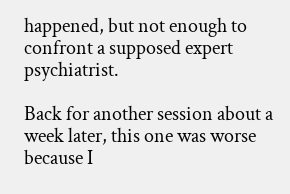happened, but not enough to confront a supposed expert psychiatrist.

Back for another session about a week later, this one was worse because I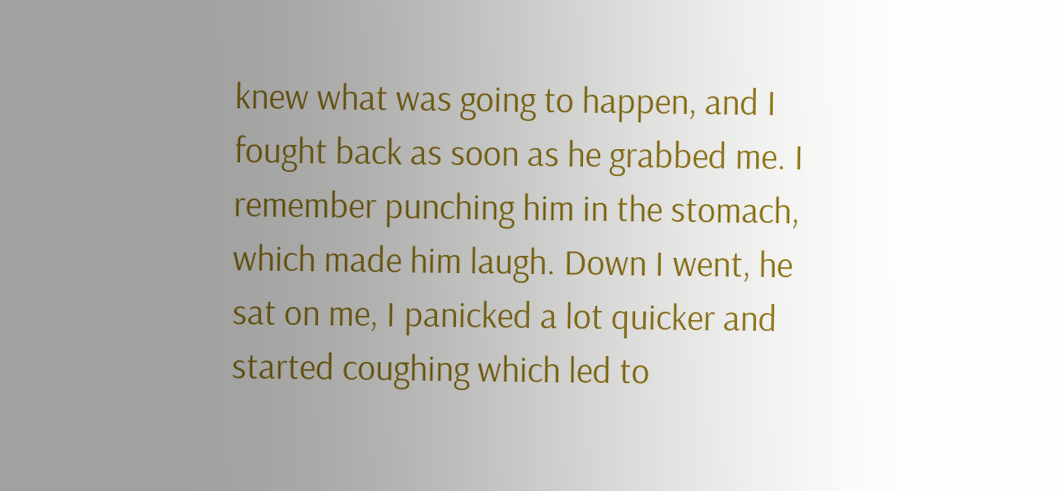knew what was going to happen, and I fought back as soon as he grabbed me. I remember punching him in the stomach, which made him laugh. Down I went, he sat on me, I panicked a lot quicker and started coughing which led to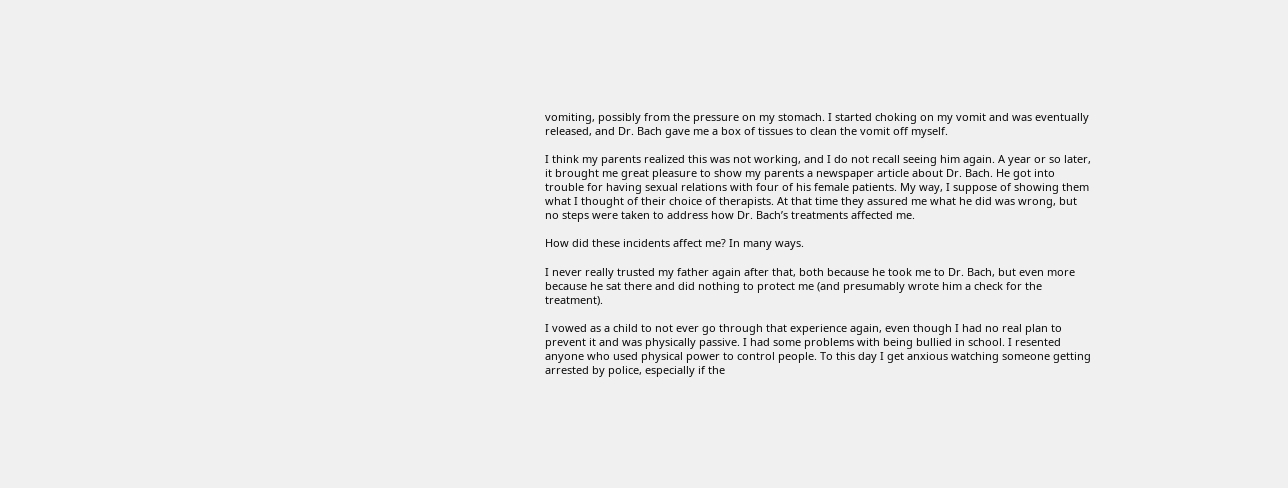vomiting, possibly from the pressure on my stomach. I started choking on my vomit and was eventually released, and Dr. Bach gave me a box of tissues to clean the vomit off myself.

I think my parents realized this was not working, and I do not recall seeing him again. A year or so later, it brought me great pleasure to show my parents a newspaper article about Dr. Bach. He got into trouble for having sexual relations with four of his female patients. My way, I suppose of showing them what I thought of their choice of therapists. At that time they assured me what he did was wrong, but no steps were taken to address how Dr. Bach’s treatments affected me.

How did these incidents affect me? In many ways.

I never really trusted my father again after that, both because he took me to Dr. Bach, but even more because he sat there and did nothing to protect me (and presumably wrote him a check for the treatment).

I vowed as a child to not ever go through that experience again, even though I had no real plan to prevent it and was physically passive. I had some problems with being bullied in school. I resented anyone who used physical power to control people. To this day I get anxious watching someone getting arrested by police, especially if the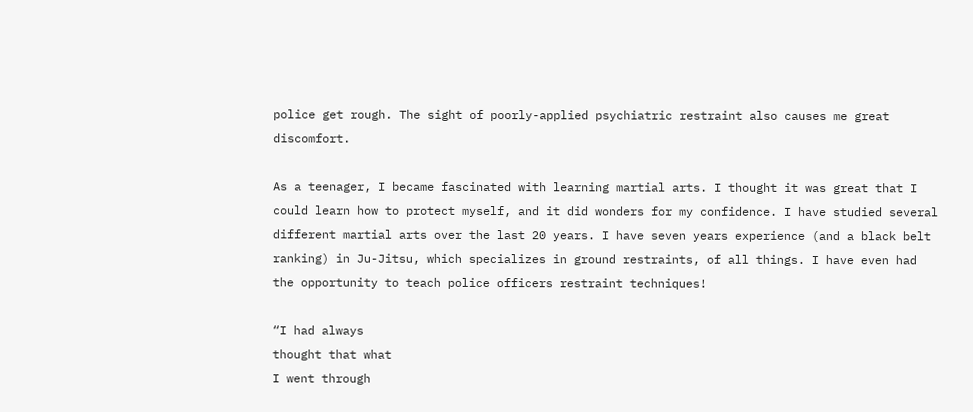police get rough. The sight of poorly-applied psychiatric restraint also causes me great discomfort.

As a teenager, I became fascinated with learning martial arts. I thought it was great that I could learn how to protect myself, and it did wonders for my confidence. I have studied several different martial arts over the last 20 years. I have seven years experience (and a black belt ranking) in Ju-Jitsu, which specializes in ground restraints, of all things. I have even had the opportunity to teach police officers restraint techniques!

“I had always
thought that what
I went through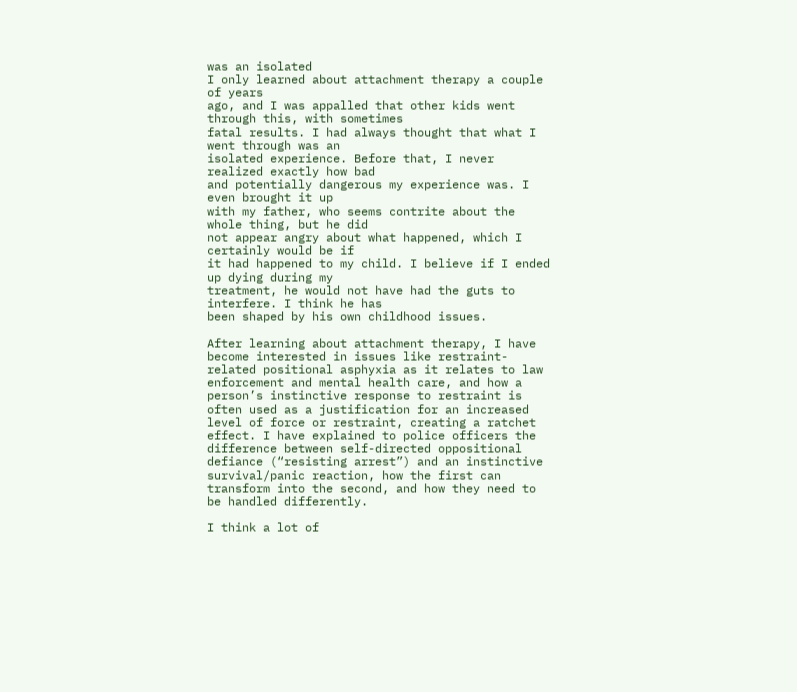was an isolated
I only learned about attachment therapy a couple of years
ago, and I was appalled that other kids went through this, with sometimes
fatal results. I had always thought that what I went through was an
isolated experience. Before that, I never realized exactly how bad
and potentially dangerous my experience was. I even brought it up
with my father, who seems contrite about the whole thing, but he did
not appear angry about what happened, which I certainly would be if
it had happened to my child. I believe if I ended up dying during my
treatment, he would not have had the guts to interfere. I think he has
been shaped by his own childhood issues.

After learning about attachment therapy, I have become interested in issues like restraint-related positional asphyxia as it relates to law enforcement and mental health care, and how a person’s instinctive response to restraint is often used as a justification for an increased level of force or restraint, creating a ratchet effect. I have explained to police officers the difference between self-directed oppositional defiance (“resisting arrest”) and an instinctive survival/panic reaction, how the first can transform into the second, and how they need to be handled differently.

I think a lot of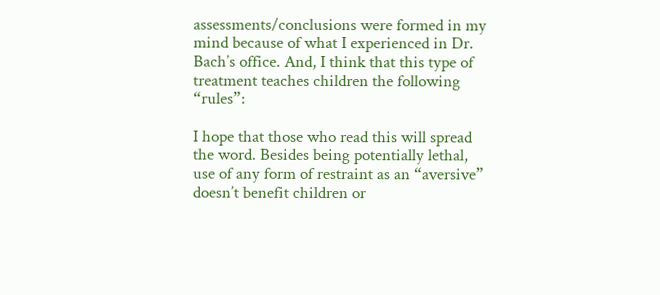assessments/conclusions were formed in my mind because of what I experienced in Dr. Bach’s office. And, I think that this type of treatment teaches children the following “rules”:

I hope that those who read this will spread the word. Besides being potentially lethal, use of any form of restraint as an “aversive” doesn’t benefit children or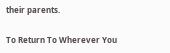their parents.

To Return To Wherever You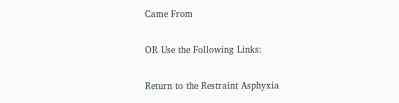Came From

OR Use the Following Links:

Return to the Restraint Asphyxia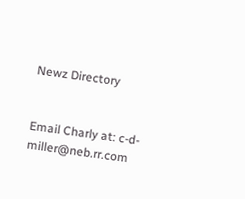Newz Directory


Email Charly at: c-d-miller@neb.rr.com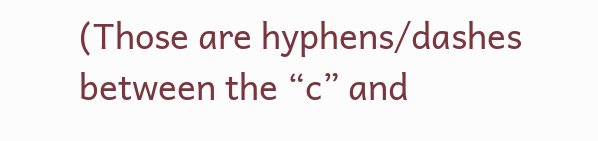(Those are hyphens/dashes between the “c” and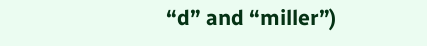“d” and “miller”)